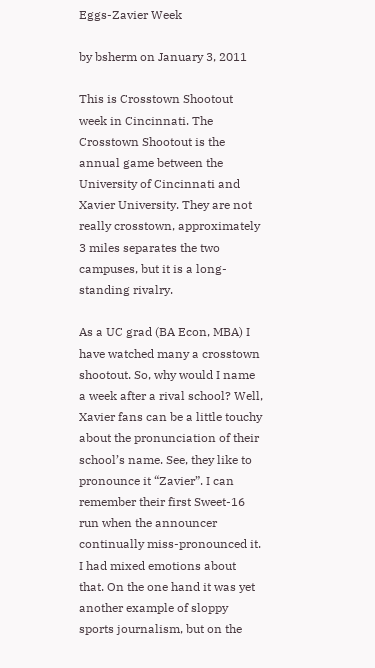Eggs-Zavier Week

by bsherm on January 3, 2011

This is Crosstown Shootout week in Cincinnati. The Crosstown Shootout is the annual game between the University of Cincinnati and Xavier University. They are not really crosstown, approximately 3 miles separates the two campuses, but it is a long-standing rivalry.

As a UC grad (BA Econ, MBA) I have watched many a crosstown shootout. So, why would I name a week after a rival school? Well, Xavier fans can be a little touchy about the pronunciation of their school’s name. See, they like to pronounce it “Zavier”. I can remember their first Sweet-16 run when the announcer continually miss-pronounced it. I had mixed emotions about that. On the one hand it was yet another example of sloppy sports journalism, but on the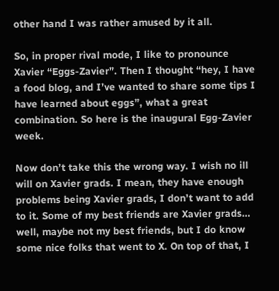other hand I was rather amused by it all.

So, in proper rival mode, I like to pronounce Xavier “Eggs-Zavier”. Then I thought “hey, I have a food blog, and I’ve wanted to share some tips I have learned about eggs”, what a great combination. So here is the inaugural Egg-Zavier week.

Now don’t take this the wrong way. I wish no ill will on Xavier grads. I mean, they have enough problems being Xavier grads, I don’t want to add to it. Some of my best friends are Xavier grads… well, maybe not my best friends, but I do know some nice folks that went to X. On top of that, I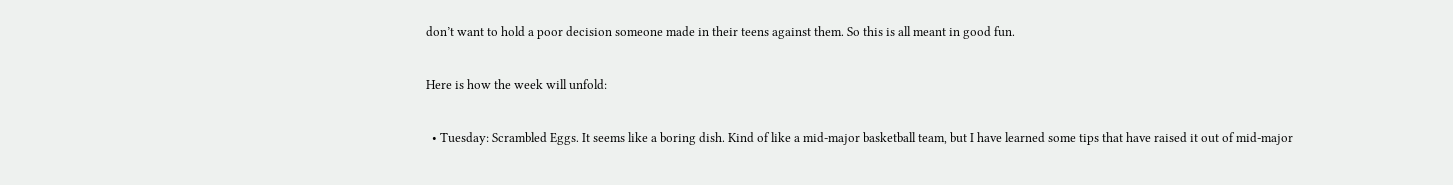don’t want to hold a poor decision someone made in their teens against them. So this is all meant in good fun.

Here is how the week will unfold:

  • Tuesday: Scrambled Eggs. It seems like a boring dish. Kind of like a mid-major basketball team, but I have learned some tips that have raised it out of mid-major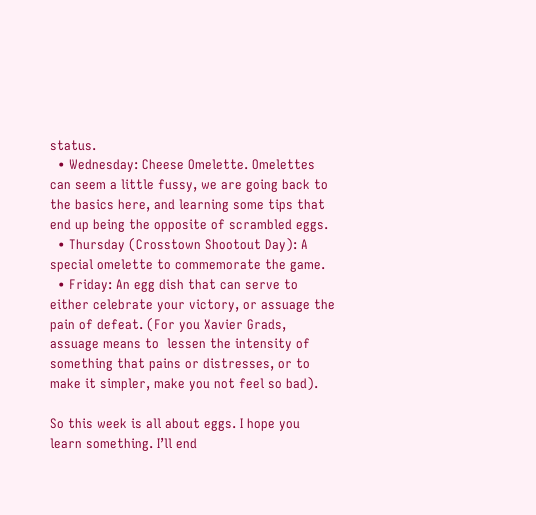status.
  • Wednesday: Cheese Omelette. Omelettes can seem a little fussy, we are going back to the basics here, and learning some tips that end up being the opposite of scrambled eggs.
  • Thursday (Crosstown Shootout Day): A special omelette to commemorate the game.
  • Friday: An egg dish that can serve to either celebrate your victory, or assuage the pain of defeat. (For you Xavier Grads, assuage means to  lessen the intensity of something that pains or distresses, or to make it simpler, make you not feel so bad).

So this week is all about eggs. I hope you learn something. I’ll end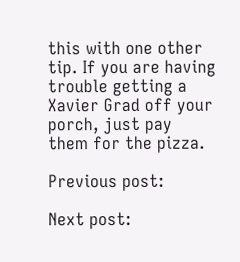this with one other tip. If you are having trouble getting a Xavier Grad off your porch, just pay them for the pizza.

Previous post:

Next post: